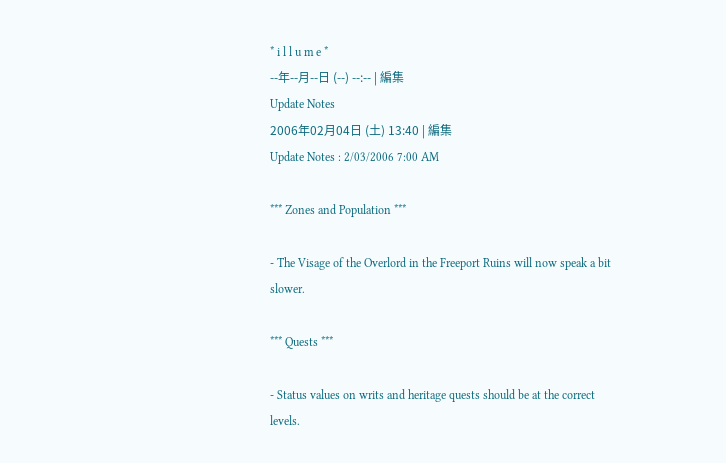* i l l u m e *
--年--月--日 (--) --:-- | 編集
Update Notes
2006年02月04日 (土) 13:40 | 編集
Update Notes : 2/03/2006 7:00 AM

*** Zones and Population ***

- The Visage of the Overlord in the Freeport Ruins will now speak a bit slower.

*** Quests ***

- Status values on writs and heritage quests should be at the correct levels.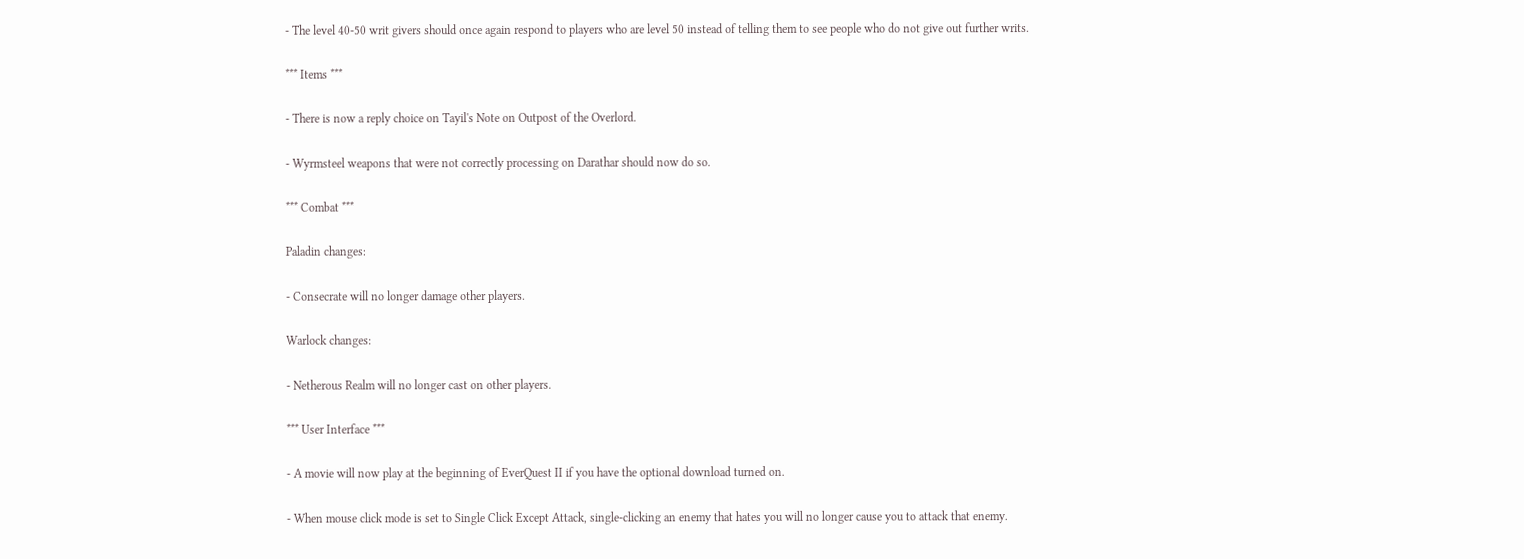- The level 40-50 writ givers should once again respond to players who are level 50 instead of telling them to see people who do not give out further writs.

*** Items ***

- There is now a reply choice on Tayil's Note on Outpost of the Overlord.

- Wyrmsteel weapons that were not correctly processing on Darathar should now do so.

*** Combat ***

Paladin changes:

- Consecrate will no longer damage other players.

Warlock changes:

- Netherous Realm will no longer cast on other players.

*** User Interface ***

- A movie will now play at the beginning of EverQuest II if you have the optional download turned on.

- When mouse click mode is set to Single Click Except Attack, single-clicking an enemy that hates you will no longer cause you to attack that enemy.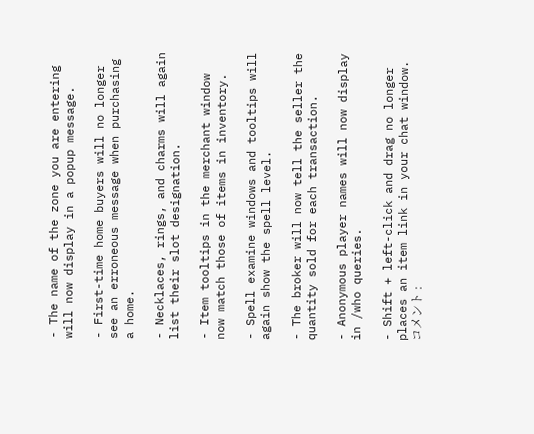- The name of the zone you are entering will now display in a popup message.

- First-time home buyers will no longer see an erroneous message when purchasing a home.

- Necklaces, rings, and charms will again list their slot designation.

- Item tooltips in the merchant window now match those of items in inventory.

- Spell examine windows and tooltips will again show the spell level.

- The broker will now tell the seller the quantity sold for each transaction.

- Anonymous player names will now display in /who queries.

- Shift + left-click and drag no longer places an item link in your chat window.
コメント :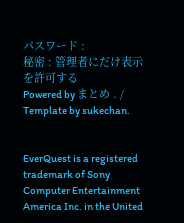パスワード :
秘密 : 管理者にだけ表示を許可する
Powered by まとめ . / Template by sukechan.


EverQuest is a registered trademark of Sony Computer Entertainment America Inc. in the United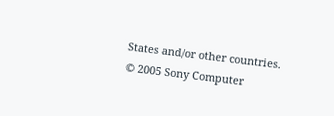States and/or other countries.
© 2005 Sony Computer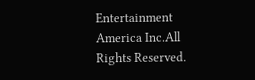Entertainment America Inc.All Rights Reserved.